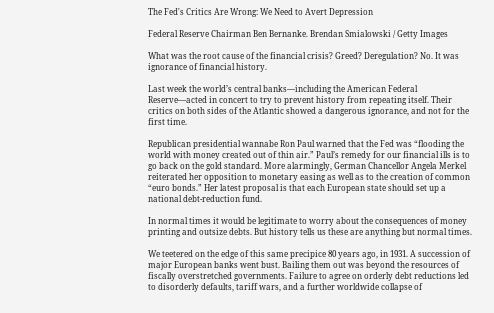The Fed's Critics Are Wrong: We Need to Avert Depression

Federal Reserve Chairman Ben Bernanke. Brendan Smialowski / Getty Images

What was the root cause of the financial crisis? Greed? Deregulation? No. It was ignorance of financial history.

Last week the world’s central banks—including the American Federal Reserve—acted in concert to try to prevent history from repeating itself. Their critics on both sides of the Atlantic showed a dangerous ignorance, and not for the first time.

Republican presidential wannabe Ron Paul warned that the Fed was “flooding the world with money created out of thin air.” Paul’s remedy for our financial ills is to go back on the gold standard. More alarmingly, German Chancellor Angela Merkel reiterated her opposition to monetary easing as well as to the creation of common “euro bonds.” Her latest proposal is that each European state should set up a national debt-reduction fund.

In normal times it would be legitimate to worry about the consequences of money printing and outsize debts. But history tells us these are anything but normal times.

We teetered on the edge of this same precipice 80 years ago, in 1931. A succession of major European banks went bust. Bailing them out was beyond the resources of fiscally overstretched governments. Failure to agree on orderly debt reductions led to disorderly defaults, tariff wars, and a further worldwide collapse of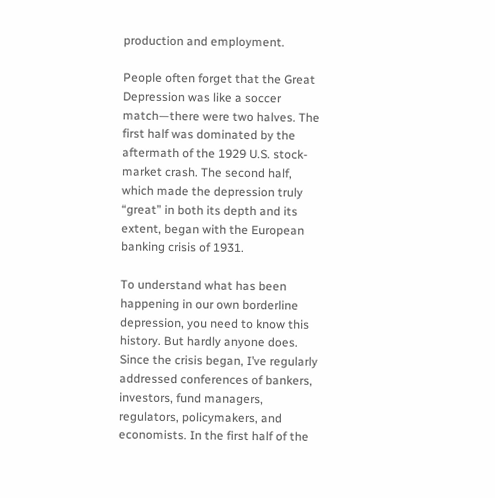production and employment.

People often forget that the Great Depression was like a soccer match—there were two halves. The first half was dominated by the aftermath of the 1929 U.S. stock-market crash. The second half, which made the depression truly “great” in both its depth and its extent, began with the European banking crisis of 1931.

To understand what has been happening in our own borderline depression, you need to know this history. But hardly anyone does. Since the crisis began, I’ve regularly addressed conferences of bankers, investors, fund managers, regulators, policymakers, and economists. In the first half of the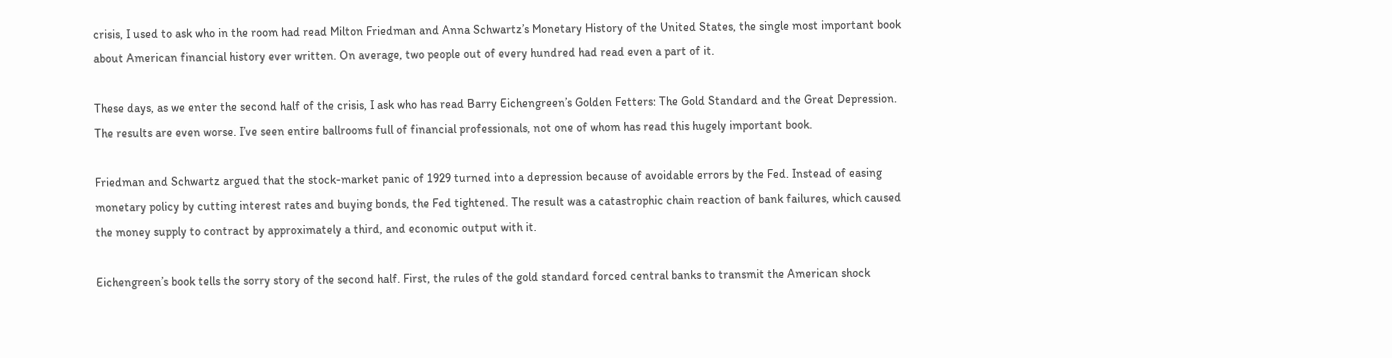crisis, I used to ask who in the room had read Milton Friedman and Anna Schwartz’s Monetary History of the United States, the single most important book about American financial history ever written. On average, two people out of every hundred had read even a part of it.

These days, as we enter the second half of the crisis, I ask who has read Barry Eichengreen’s Golden Fetters: The Gold Standard and the Great Depression. The results are even worse. I’ve seen entire ballrooms full of financial professionals, not one of whom has read this hugely important book.

Friedman and Schwartz argued that the stock-market panic of 1929 turned into a depression because of avoidable errors by the Fed. Instead of easing monetary policy by cutting interest rates and buying bonds, the Fed tightened. The result was a catastrophic chain reaction of bank failures, which caused the money supply to contract by approximately a third, and economic output with it.

Eichengreen’s book tells the sorry story of the second half. First, the rules of the gold standard forced central banks to transmit the American shock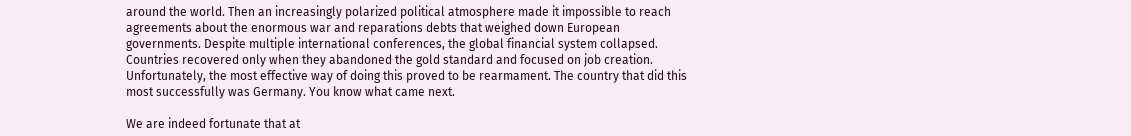around the world. Then an increasingly polarized political atmosphere made it impossible to reach agreements about the enormous war and reparations debts that weighed down European governments. Despite multiple international conferences, the global financial system collapsed. Countries recovered only when they abandoned the gold standard and focused on job creation. Unfortunately, the most effective way of doing this proved to be rearmament. The country that did this most successfully was Germany. You know what came next.

We are indeed fortunate that at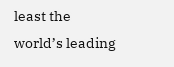least the world’s leading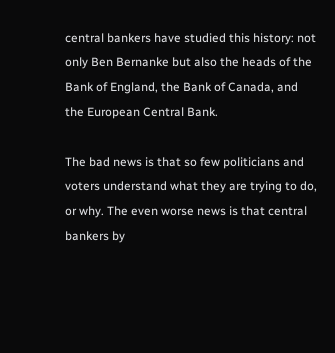central bankers have studied this history: not only Ben Bernanke but also the heads of the Bank of England, the Bank of Canada, and the European Central Bank.

The bad news is that so few politicians and voters understand what they are trying to do, or why. The even worse news is that central bankers by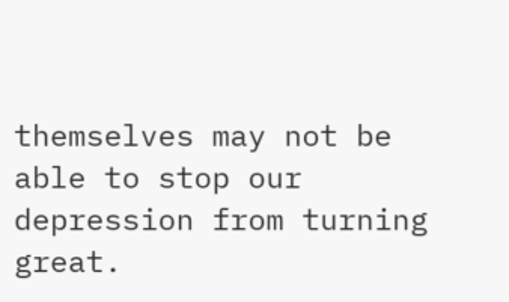themselves may not be able to stop our depression from turning great.